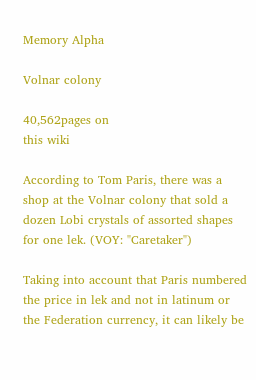Memory Alpha

Volnar colony

40,562pages on
this wiki

According to Tom Paris, there was a shop at the Volnar colony that sold a dozen Lobi crystals of assorted shapes for one lek. (VOY: "Caretaker")

Taking into account that Paris numbered the price in lek and not in latinum or the Federation currency, it can likely be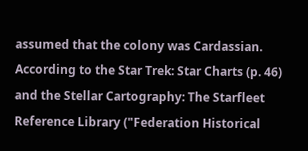assumed that the colony was Cardassian.
According to the Star Trek: Star Charts (p. 46) and the Stellar Cartography: The Starfleet Reference Library ("Federation Historical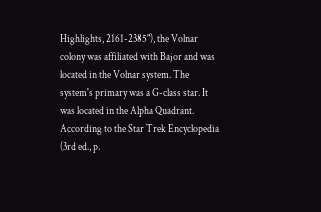Highlights, 2161-2385"), the Volnar colony was affiliated with Bajor and was located in the Volnar system. The system's primary was a G-class star. It was located in the Alpha Quadrant.
According to the Star Trek Encyclopedia (3rd ed., p.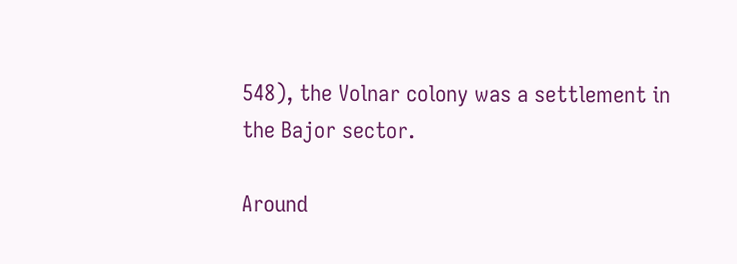548), the Volnar colony was a settlement in the Bajor sector.

Around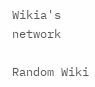Wikia's network

Random Wiki